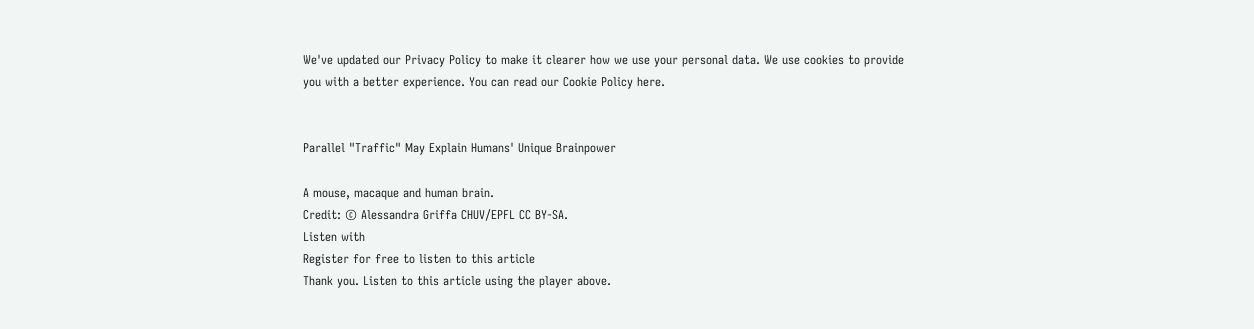We've updated our Privacy Policy to make it clearer how we use your personal data. We use cookies to provide you with a better experience. You can read our Cookie Policy here.


Parallel "Traffic" May Explain Humans' Unique Brainpower

A mouse, macaque and human brain.
Credit: © Alessandra Griffa CHUV/EPFL CC BY-SA.
Listen with
Register for free to listen to this article
Thank you. Listen to this article using the player above.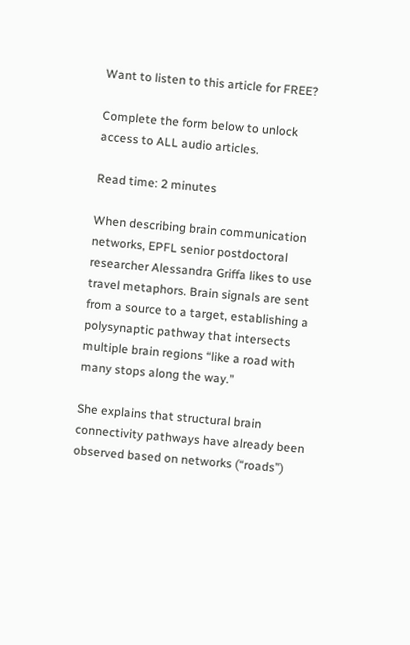Want to listen to this article for FREE?

Complete the form below to unlock access to ALL audio articles.

Read time: 2 minutes

When describing brain communication networks, EPFL senior postdoctoral researcher Alessandra Griffa likes to use travel metaphors. Brain signals are sent from a source to a target, establishing a polysynaptic pathway that intersects multiple brain regions “like a road with many stops along the way.”

She explains that structural brain connectivity pathways have already been observed based on networks (“roads”)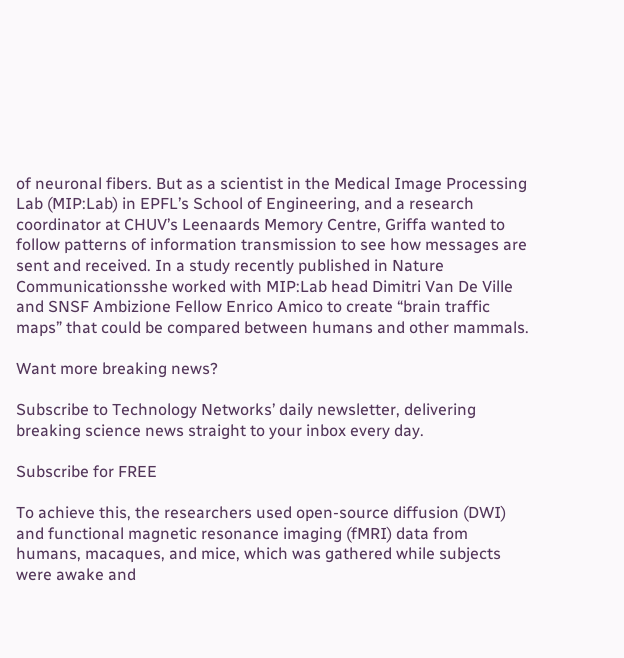of neuronal fibers. But as a scientist in the Medical Image Processing Lab (MIP:Lab) in EPFL’s School of Engineering, and a research coordinator at CHUV’s Leenaards Memory Centre, Griffa wanted to follow patterns of information transmission to see how messages are sent and received. In a study recently published in Nature Communicationsshe worked with MIP:Lab head Dimitri Van De Ville and SNSF Ambizione Fellow Enrico Amico to create “brain traffic maps” that could be compared between humans and other mammals.

Want more breaking news?

Subscribe to Technology Networks’ daily newsletter, delivering breaking science news straight to your inbox every day.

Subscribe for FREE

To achieve this, the researchers used open-source diffusion (DWI) and functional magnetic resonance imaging (fMRI) data from humans, macaques, and mice, which was gathered while subjects were awake and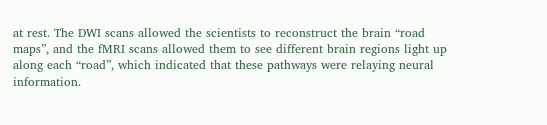at rest. The DWI scans allowed the scientists to reconstruct the brain “road maps”, and the fMRI scans allowed them to see different brain regions light up along each “road”, which indicated that these pathways were relaying neural information.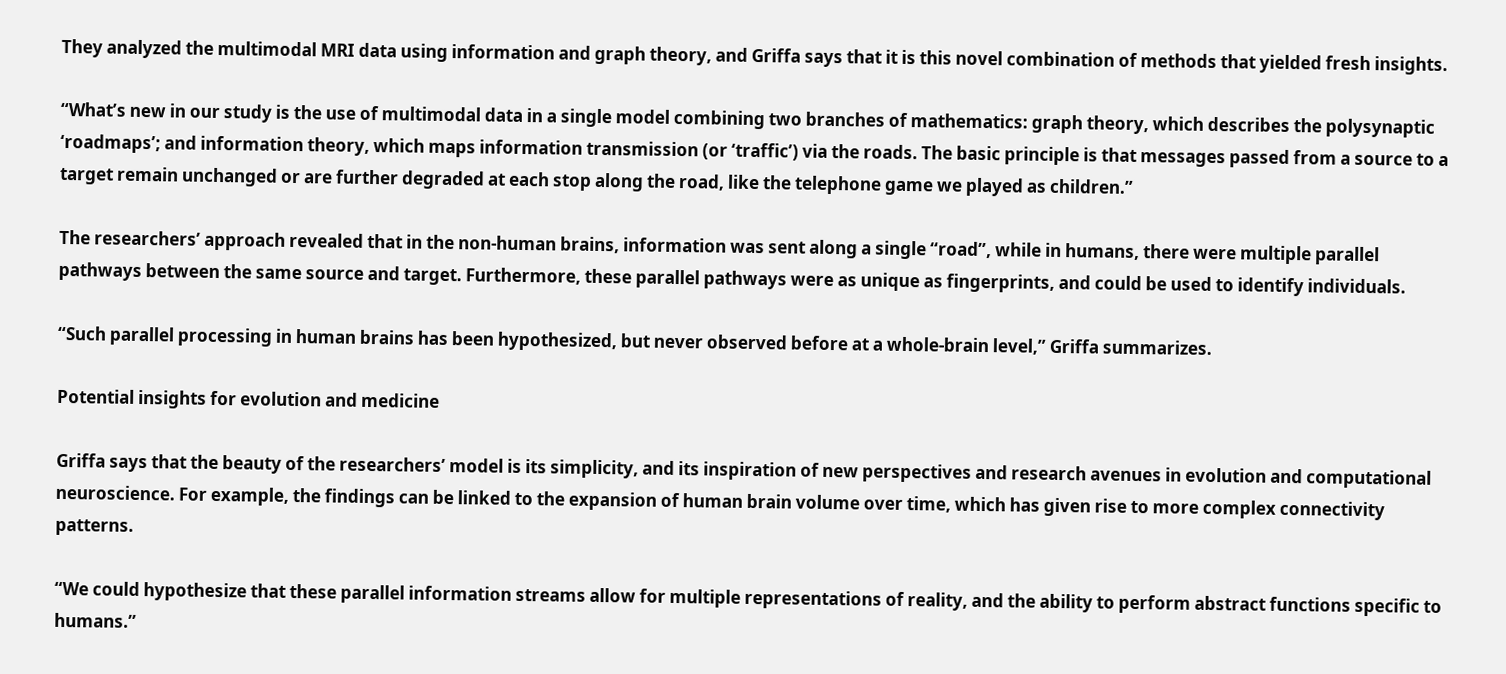They analyzed the multimodal MRI data using information and graph theory, and Griffa says that it is this novel combination of methods that yielded fresh insights.

“What’s new in our study is the use of multimodal data in a single model combining two branches of mathematics: graph theory, which describes the polysynaptic ‘roadmaps’; and information theory, which maps information transmission (or ‘traffic’) via the roads. The basic principle is that messages passed from a source to a target remain unchanged or are further degraded at each stop along the road, like the telephone game we played as children.”

The researchers’ approach revealed that in the non-human brains, information was sent along a single “road”, while in humans, there were multiple parallel pathways between the same source and target. Furthermore, these parallel pathways were as unique as fingerprints, and could be used to identify individuals.

“Such parallel processing in human brains has been hypothesized, but never observed before at a whole-brain level,” Griffa summarizes.

Potential insights for evolution and medicine

Griffa says that the beauty of the researchers’ model is its simplicity, and its inspiration of new perspectives and research avenues in evolution and computational neuroscience. For example, the findings can be linked to the expansion of human brain volume over time, which has given rise to more complex connectivity patterns.

“We could hypothesize that these parallel information streams allow for multiple representations of reality, and the ability to perform abstract functions specific to humans.”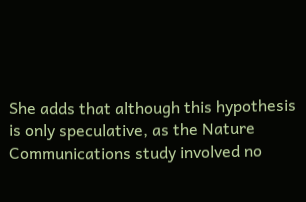She adds that although this hypothesis is only speculative, as the Nature Communications study involved no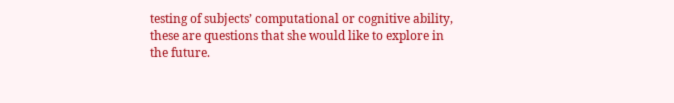testing of subjects’ computational or cognitive ability, these are questions that she would like to explore in the future.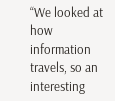“We looked at how information travels, so an interesting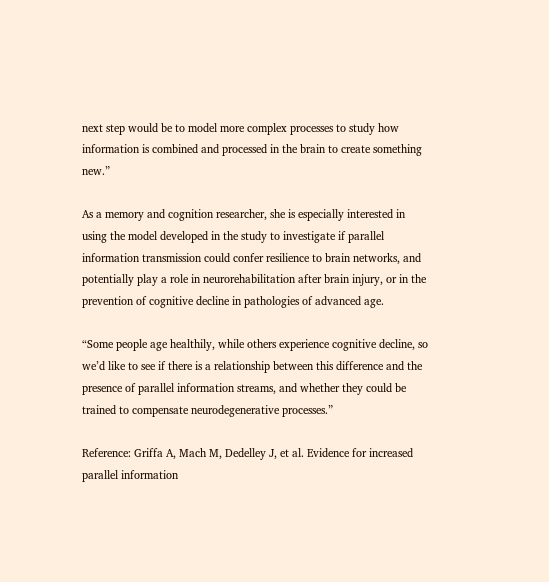next step would be to model more complex processes to study how information is combined and processed in the brain to create something new.”

As a memory and cognition researcher, she is especially interested in using the model developed in the study to investigate if parallel information transmission could confer resilience to brain networks, and potentially play a role in neurorehabilitation after brain injury, or in the prevention of cognitive decline in pathologies of advanced age.

“Some people age healthily, while others experience cognitive decline, so we’d like to see if there is a relationship between this difference and the presence of parallel information streams, and whether they could be trained to compensate neurodegenerative processes.”

Reference: Griffa A, Mach M, Dedelley J, et al. Evidence for increased parallel information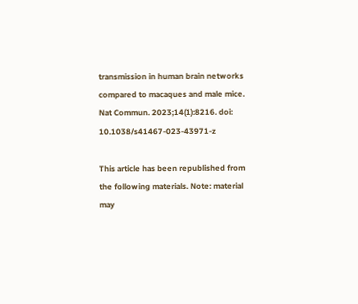transmission in human brain networks compared to macaques and male mice. Nat Commun. 2023;14(1):8216. doi: 10.1038/s41467-023-43971-z

This article has been republished from the following materials. Note: material may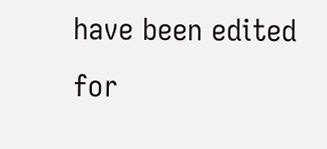have been edited for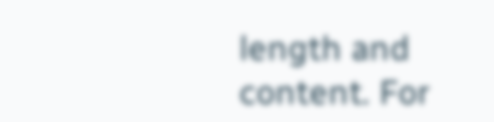length and content. For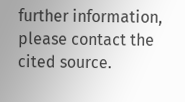further information, please contact the cited source.